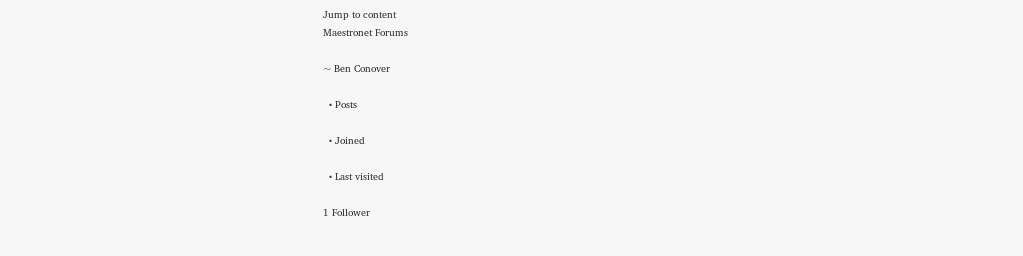Jump to content
Maestronet Forums

~ Ben Conover

  • Posts

  • Joined

  • Last visited

1 Follower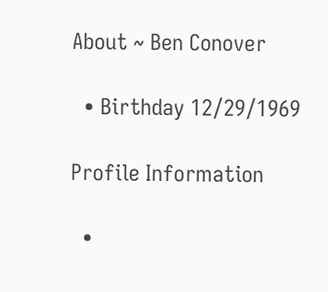About ~ Ben Conover

  • Birthday 12/29/1969

Profile Information

  •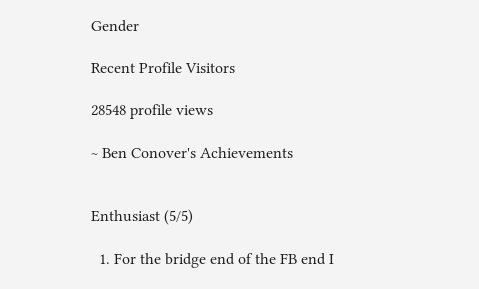Gender

Recent Profile Visitors

28548 profile views

~ Ben Conover's Achievements


Enthusiast (5/5)

  1. For the bridge end of the FB end I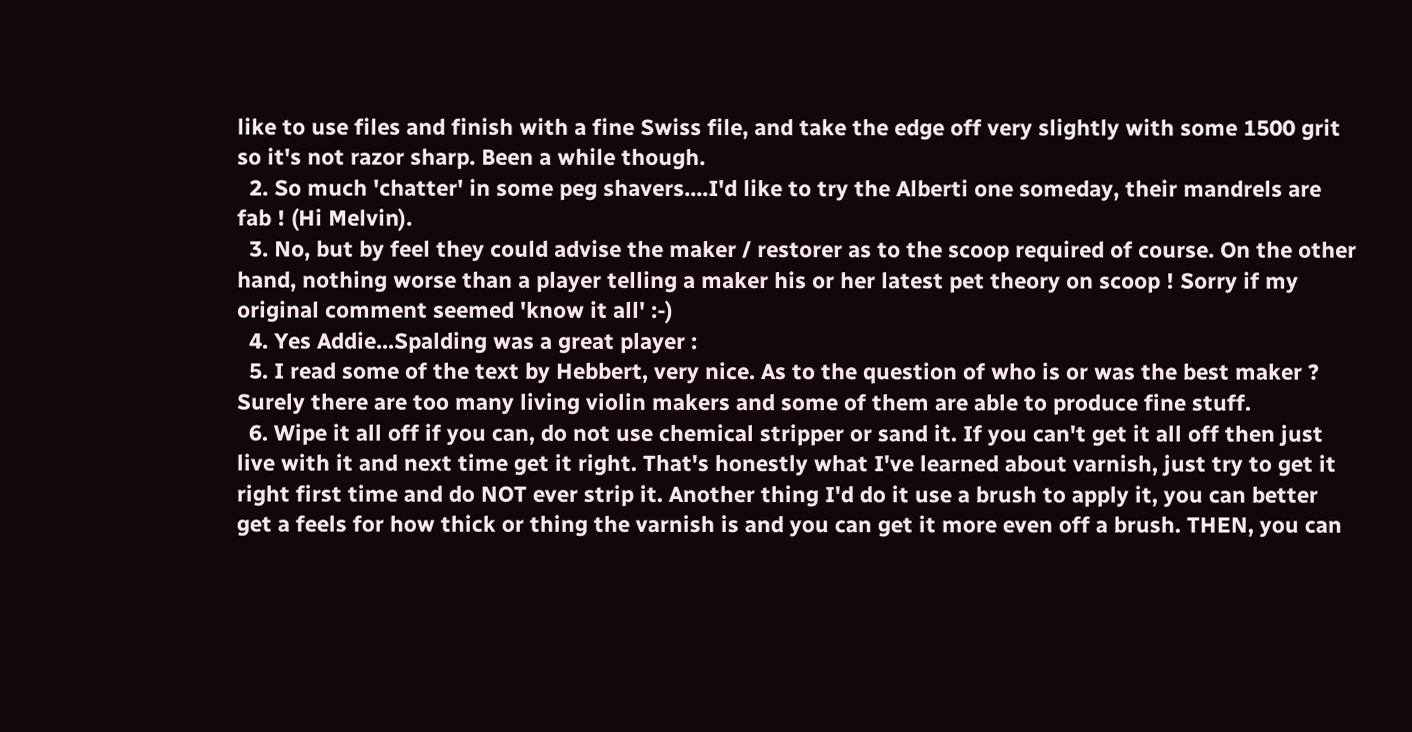like to use files and finish with a fine Swiss file, and take the edge off very slightly with some 1500 grit so it's not razor sharp. Been a while though.
  2. So much 'chatter' in some peg shavers....I'd like to try the Alberti one someday, their mandrels are fab ! (Hi Melvin).
  3. No, but by feel they could advise the maker / restorer as to the scoop required of course. On the other hand, nothing worse than a player telling a maker his or her latest pet theory on scoop ! Sorry if my original comment seemed 'know it all' :-)
  4. Yes Addie...Spalding was a great player :
  5. I read some of the text by Hebbert, very nice. As to the question of who is or was the best maker ? Surely there are too many living violin makers and some of them are able to produce fine stuff.
  6. Wipe it all off if you can, do not use chemical stripper or sand it. If you can't get it all off then just live with it and next time get it right. That's honestly what I've learned about varnish, just try to get it right first time and do NOT ever strip it. Another thing I'd do it use a brush to apply it, you can better get a feels for how thick or thing the varnish is and you can get it more even off a brush. THEN, you can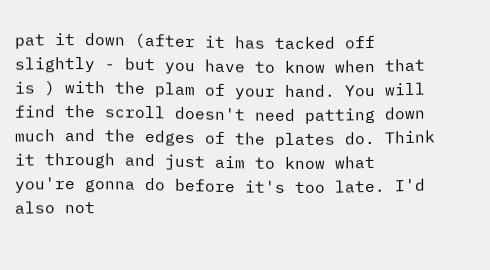pat it down (after it has tacked off slightly - but you have to know when that is ) with the plam of your hand. You will find the scroll doesn't need patting down much and the edges of the plates do. Think it through and just aim to know what you're gonna do before it's too late. I'd also not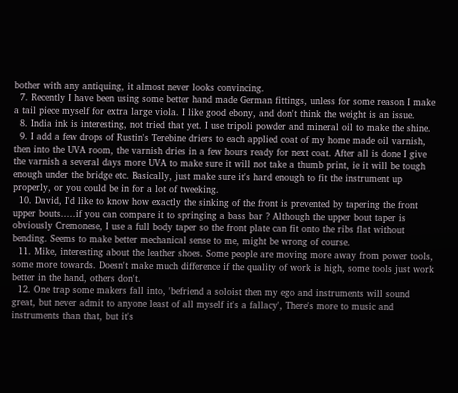bother with any antiquing, it almost never looks convincing.
  7. Recently I have been using some better hand made German fittings, unless for some reason I make a tail piece myself for extra large viola. I like good ebony, and don't think the weight is an issue.
  8. India ink is interesting, not tried that yet. I use tripoli powder and mineral oil to make the shine.
  9. I add a few drops of Rustin's Terebine driers to each applied coat of my home made oil varnish, then into the UVA room, the varnish dries in a few hours ready for next coat. After all is done I give the varnish a several days more UVA to make sure it will not take a thumb print, ie it will be tough enough under the bridge etc. Basically, just make sure it's hard enough to fit the instrument up properly, or you could be in for a lot of tweeking.
  10. David, I'd like to know how exactly the sinking of the front is prevented by tapering the front upper bouts.....if you can compare it to springing a bass bar ? Although the upper bout taper is obviously Cremonese, I use a full body taper so the front plate can fit onto the ribs flat without bending. Seems to make better mechanical sense to me, might be wrong of course.
  11. Mike, interesting about the leather shoes. Some people are moving more away from power tools, some more towards. Doesn't make much difference if the quality of work is high, some tools just work better in the hand, others don't.
  12. One trap some makers fall into, 'befriend a soloist then my ego and instruments will sound great, but never admit to anyone least of all myself it's a fallacy', There's more to music and instruments than that, but it's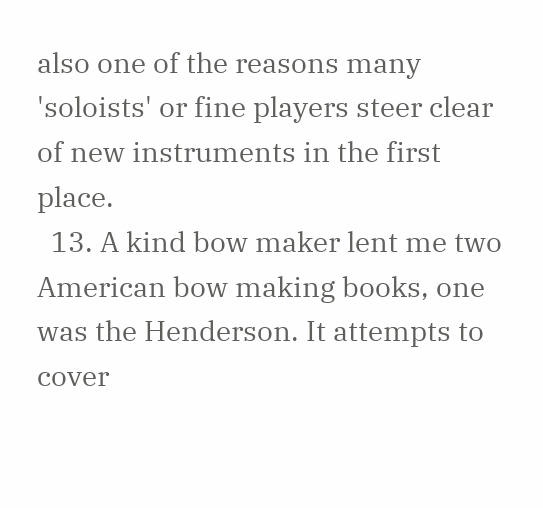also one of the reasons many 'soloists' or fine players steer clear of new instruments in the first place.
  13. A kind bow maker lent me two American bow making books, one was the Henderson. It attempts to cover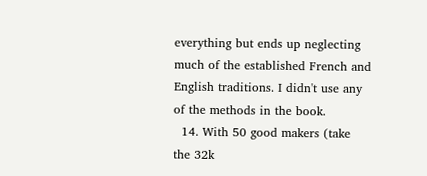everything but ends up neglecting much of the established French and English traditions. I didn't use any of the methods in the book.
  14. With 50 good makers (take the 32k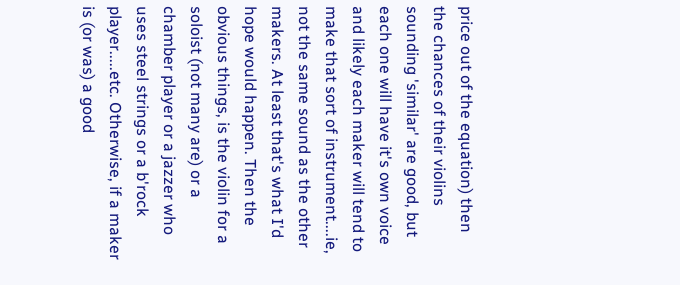price out of the equation) then the chances of their violins sounding 'similar' are good, but each one will have it's own voice and likely each maker will tend to make that sort of instrument....ie, not the same sound as the other makers. At least that's what I'd hope would happen. Then the obvious things, is the violin for a soloist (not many are) or a chamber player or a jazzer who uses steel strings or a b'rock player.....etc. Otherwise, if a maker is (or was) a good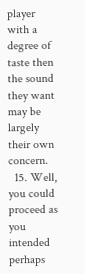player with a degree of taste then the sound they want may be largely their own concern.
  15. Well, you could proceed as you intended perhaps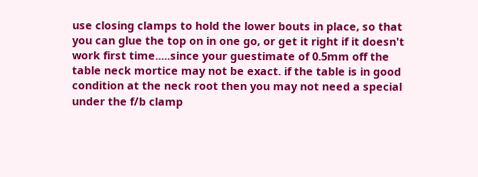use closing clamps to hold the lower bouts in place, so that you can glue the top on in one go, or get it right if it doesn't work first time.....since your guestimate of 0.5mm off the table neck mortice may not be exact. if the table is in good condition at the neck root then you may not need a special under the f/b clamp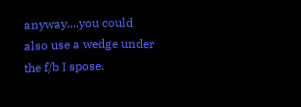anyway....you could also use a wedge under the f/b I spose.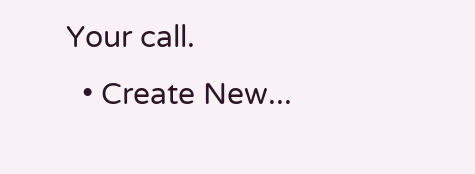Your call.
  • Create New...